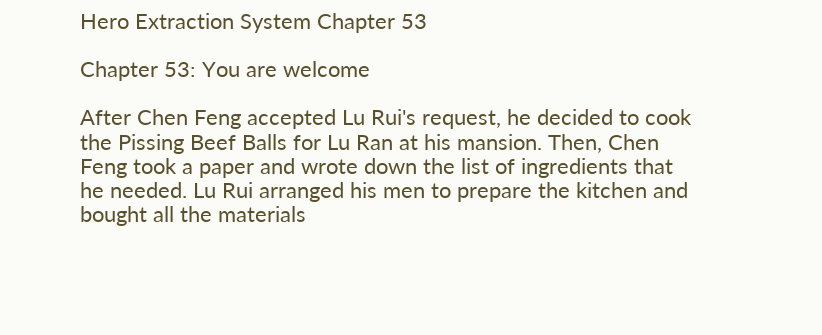Hero Extraction System Chapter 53

Chapter 53: You are welcome

After Chen Feng accepted Lu Rui's request, he decided to cook the Pissing Beef Balls for Lu Ran at his mansion. Then, Chen Feng took a paper and wrote down the list of ingredients that he needed. Lu Rui arranged his men to prepare the kitchen and bought all the materials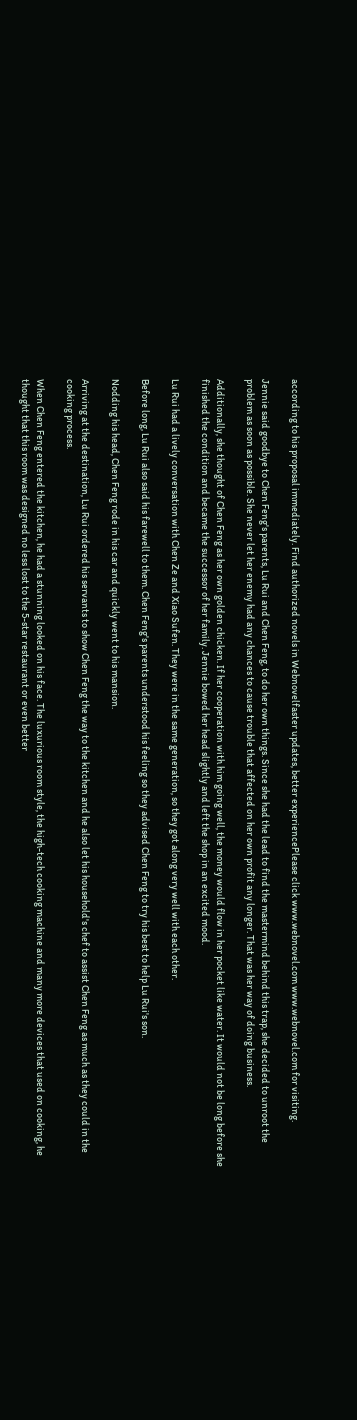according to his proposal immediately. Find authorized novels in Webnovelfaster updates, better experiencePlease click www.webnovel.com www.webnovel.com for visiting.

Jennie said goodbye to Chen Feng's parents, Lu Rui and Chen Feng, to do her own things. Since she had the lead to find the mastermind behind this trap, she decided to unroot the problem as soon as possible. She never let her enemy had any chances to cause trouble that affected on her own profit any longer. That was her way of doing business.

Additionally, she thought of Chen Feng as her own golden chicken. If her cooperation with him going well, the money would flow in her pocket like water. It would not be long before she finished the condition and became the successor of her family. Jennie bowed her head slightly and left the shop in an excited mood.

Lu Rui had a lively conversation with Chen Ze and Xiao Sufen. They were in the same generation, so they got along very well with each other.

Before long, Lu Rui also said his farewell to them. Chen Feng's parents understood his feeling so they advised Chen Feng to try his best to help Lu Rui's son.

Nodding his head, Chen Feng rode in his car and quickly went to his mansion.

Arriving at the destination, Lu Rui ordered his servants to show Chen Feng the way to the kitchen and he also let his household's chef to assist Chen Feng as much as they could in the cooking process.

When Chen Feng entered the kitchen, he had a stunning looked on his face. The luxurious room style, the high-tech cooking machine and many more devices that used on cooking, he thought that this room was designed no less lost to the 5-star restaurant or even better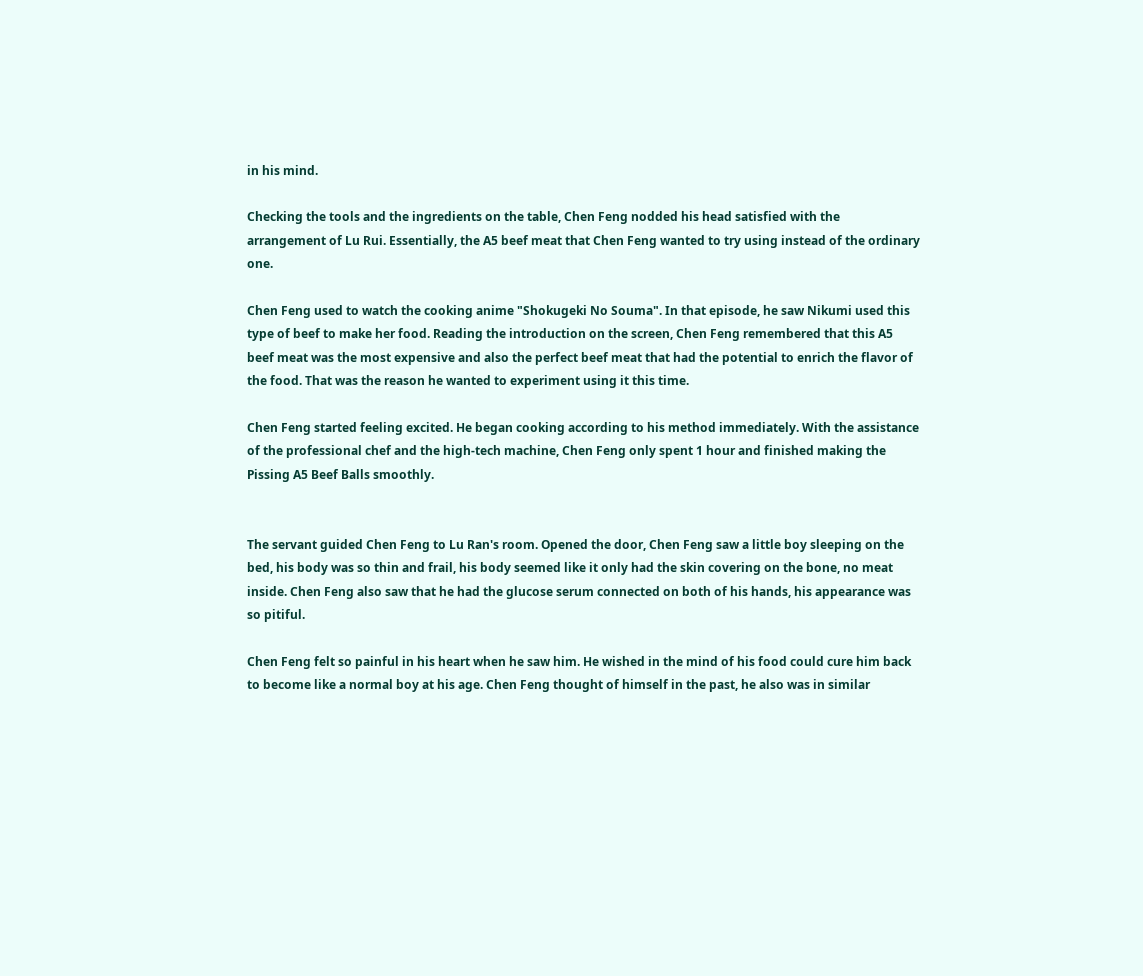in his mind.

Checking the tools and the ingredients on the table, Chen Feng nodded his head satisfied with the arrangement of Lu Rui. Essentially, the A5 beef meat that Chen Feng wanted to try using instead of the ordinary one.

Chen Feng used to watch the cooking anime "Shokugeki No Souma". In that episode, he saw Nikumi used this type of beef to make her food. Reading the introduction on the screen, Chen Feng remembered that this A5 beef meat was the most expensive and also the perfect beef meat that had the potential to enrich the flavor of the food. That was the reason he wanted to experiment using it this time.

Chen Feng started feeling excited. He began cooking according to his method immediately. With the assistance of the professional chef and the high-tech machine, Chen Feng only spent 1 hour and finished making the Pissing A5 Beef Balls smoothly.


The servant guided Chen Feng to Lu Ran's room. Opened the door, Chen Feng saw a little boy sleeping on the bed, his body was so thin and frail, his body seemed like it only had the skin covering on the bone, no meat inside. Chen Feng also saw that he had the glucose serum connected on both of his hands, his appearance was so pitiful.

Chen Feng felt so painful in his heart when he saw him. He wished in the mind of his food could cure him back to become like a normal boy at his age. Chen Feng thought of himself in the past, he also was in similar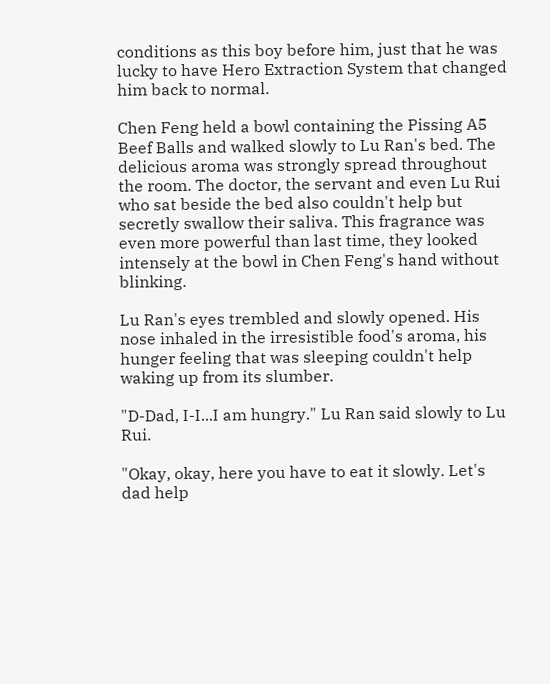conditions as this boy before him, just that he was lucky to have Hero Extraction System that changed him back to normal.

Chen Feng held a bowl containing the Pissing A5 Beef Balls and walked slowly to Lu Ran's bed. The delicious aroma was strongly spread throughout the room. The doctor, the servant and even Lu Rui who sat beside the bed also couldn't help but secretly swallow their saliva. This fragrance was even more powerful than last time, they looked intensely at the bowl in Chen Feng's hand without blinking.

Lu Ran's eyes trembled and slowly opened. His nose inhaled in the irresistible food's aroma, his hunger feeling that was sleeping couldn't help waking up from its slumber.

"D-Dad, I-I...I am hungry." Lu Ran said slowly to Lu Rui.

"Okay, okay, here you have to eat it slowly. Let's dad help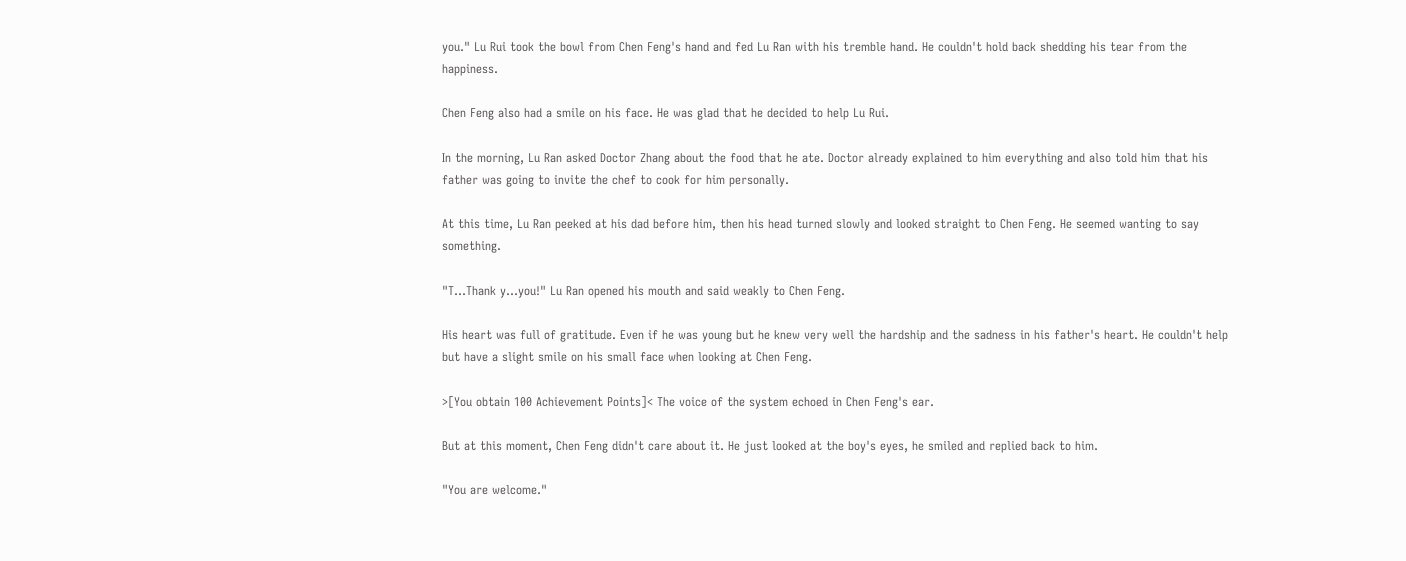you." Lu Rui took the bowl from Chen Feng's hand and fed Lu Ran with his tremble hand. He couldn't hold back shedding his tear from the happiness.

Chen Feng also had a smile on his face. He was glad that he decided to help Lu Rui.

In the morning, Lu Ran asked Doctor Zhang about the food that he ate. Doctor already explained to him everything and also told him that his father was going to invite the chef to cook for him personally.

At this time, Lu Ran peeked at his dad before him, then his head turned slowly and looked straight to Chen Feng. He seemed wanting to say something.

"T...Thank y...you!" Lu Ran opened his mouth and said weakly to Chen Feng.

His heart was full of gratitude. Even if he was young but he knew very well the hardship and the sadness in his father's heart. He couldn't help but have a slight smile on his small face when looking at Chen Feng.

>[You obtain 100 Achievement Points]< The voice of the system echoed in Chen Feng's ear.

But at this moment, Chen Feng didn't care about it. He just looked at the boy's eyes, he smiled and replied back to him.

"You are welcome."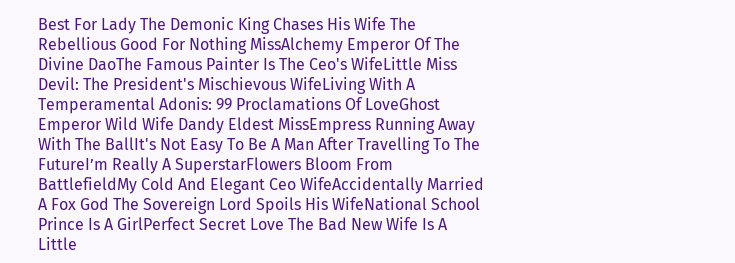Best For Lady The Demonic King Chases His Wife The Rebellious Good For Nothing MissAlchemy Emperor Of The Divine DaoThe Famous Painter Is The Ceo's WifeLittle Miss Devil: The President's Mischievous WifeLiving With A Temperamental Adonis: 99 Proclamations Of LoveGhost Emperor Wild Wife Dandy Eldest MissEmpress Running Away With The BallIt's Not Easy To Be A Man After Travelling To The FutureI’m Really A SuperstarFlowers Bloom From BattlefieldMy Cold And Elegant Ceo WifeAccidentally Married A Fox God The Sovereign Lord Spoils His WifeNational School Prince Is A GirlPerfect Secret Love The Bad New Wife Is A Little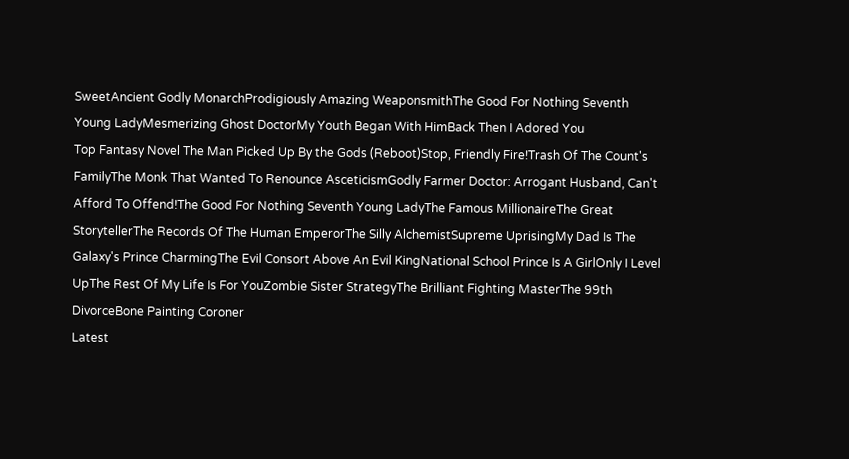SweetAncient Godly MonarchProdigiously Amazing WeaponsmithThe Good For Nothing Seventh Young LadyMesmerizing Ghost DoctorMy Youth Began With HimBack Then I Adored You
Top Fantasy Novel The Man Picked Up By the Gods (Reboot)Stop, Friendly Fire!Trash Of The Count's FamilyThe Monk That Wanted To Renounce AsceticismGodly Farmer Doctor: Arrogant Husband, Can't Afford To Offend!The Good For Nothing Seventh Young LadyThe Famous MillionaireThe Great StorytellerThe Records Of The Human EmperorThe Silly AlchemistSupreme UprisingMy Dad Is The Galaxy's Prince CharmingThe Evil Consort Above An Evil KingNational School Prince Is A GirlOnly I Level UpThe Rest Of My Life Is For YouZombie Sister StrategyThe Brilliant Fighting MasterThe 99th DivorceBone Painting Coroner
Latest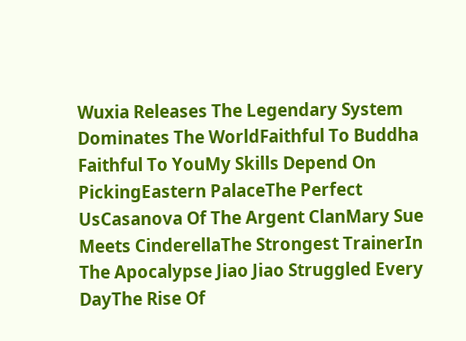Wuxia Releases The Legendary System Dominates The WorldFaithful To Buddha Faithful To YouMy Skills Depend On PickingEastern PalaceThe Perfect UsCasanova Of The Argent ClanMary Sue Meets CinderellaThe Strongest TrainerIn The Apocalypse Jiao Jiao Struggled Every DayThe Rise Of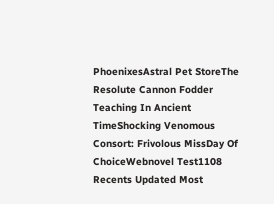PhoenixesAstral Pet StoreThe Resolute Cannon Fodder Teaching In Ancient TimeShocking Venomous Consort: Frivolous MissDay Of ChoiceWebnovel Test1108
Recents Updated Most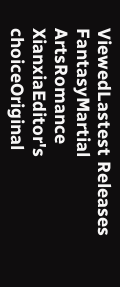ViewedLastest Releases
FantasyMartial ArtsRomance
XianxiaEditor's choiceOriginal